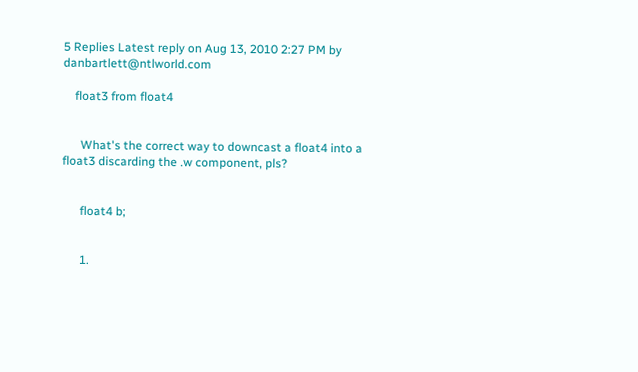5 Replies Latest reply on Aug 13, 2010 2:27 PM by danbartlett@ntlworld.com

    float3 from float4


      What's the correct way to downcast a float4 into a float3 discarding the .w component, pls?


      float4 b;


      1.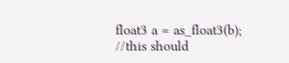float3 a = as_float3(b); //this should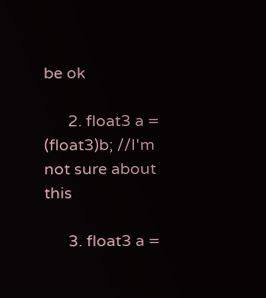be ok

      2. float3 a = (float3)b; //I'm not sure about this

      3. float3 a =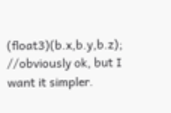(float3)(b.x,b.y,b.z); //obviously ok, but I want it simpler.